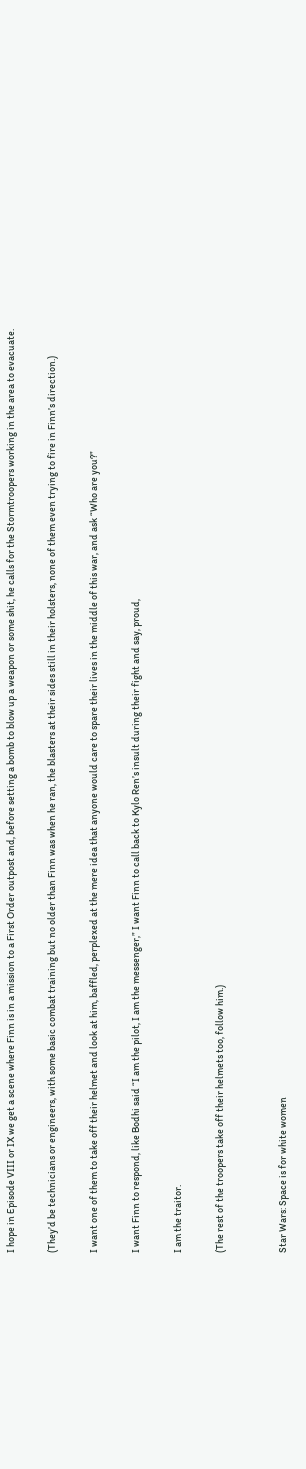I hope in Episode VIII or IX we get a scene where Finn is in a mission to a First Order outpost and, before setting a bomb to blow up a weapon or some shit, he calls for the Stormtroopers working in the area to evacuate.

(They’d be technicians or engineers, with some basic combat training but no older than Finn was when he ran, the blasters at their sides still in their holsters, none of them even trying to fire in Finn’s direction.)

I want one of them to take off their helmet and look at him, baffled, perplexed at the mere idea that anyone would care to spare their lives in the middle of this war, and ask “Who are you?”

I want Finn to respond, like Bodhi said “I am the pilot, I am the messenger,” I want Finn to call back to Kylo Ren’s insult during their fight and say, proud,

I am the traitor.

(The rest of the troopers take off their helmets too, follow him.)


Star Wars: Space is for white women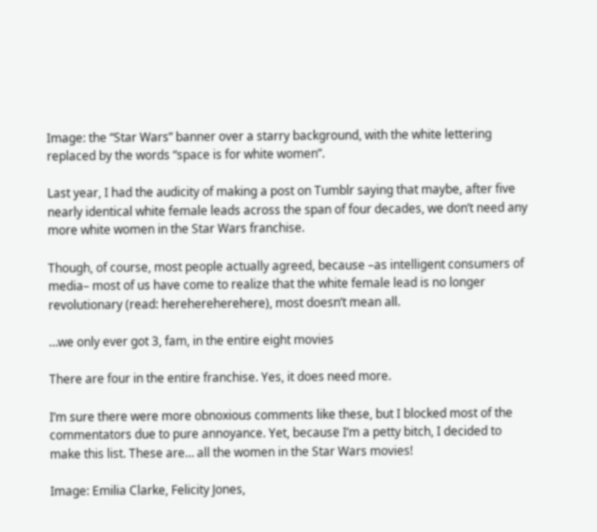Image: the “Star Wars” banner over a starry background, with the white lettering replaced by the words “space is for white women”.

Last year, I had the audicity of making a post on Tumblr saying that maybe, after five nearly identical white female leads across the span of four decades, we don’t need any more white women in the Star Wars franchise.

Though, of course, most people actually agreed, because –as intelligent consumers of media– most of us have come to realize that the white female lead is no longer revolutionary (read: herehereherehere), most doesn’t mean all.

…we only ever got 3, fam, in the entire eight movies

There are four in the entire franchise. Yes, it does need more.

I’m sure there were more obnoxious comments like these, but I blocked most of the commentators due to pure annoyance. Yet, because I’m a petty bitch, I decided to make this list. These are… all the women in the Star Wars movies!

Image: Emilia Clarke, Felicity Jones,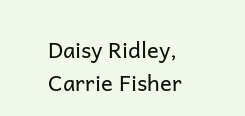Daisy Ridley, Carrie Fisher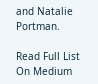and Natalie Portman.

Read Full List On Medium